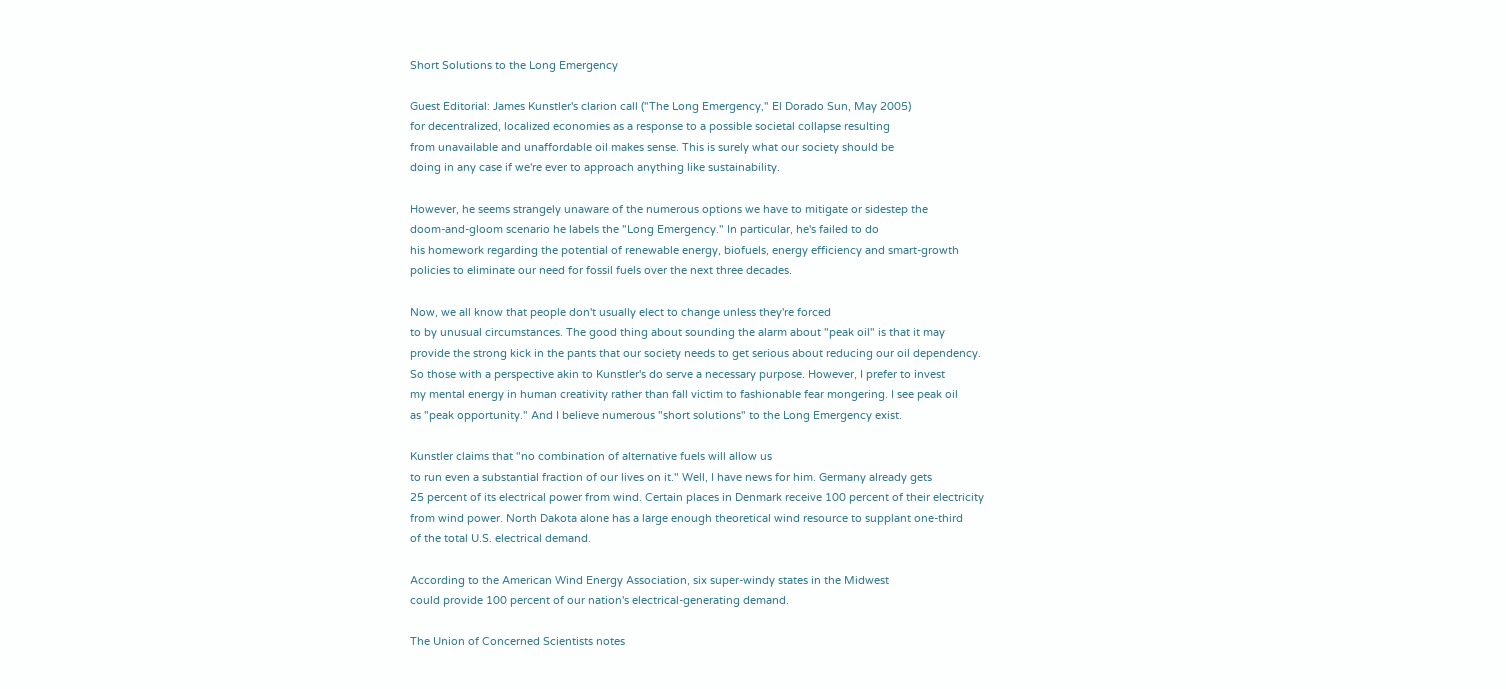Short Solutions to the Long Emergency

Guest Editorial: James Kunstler's clarion call ("The Long Emergency," El Dorado Sun, May 2005)
for decentralized, localized economies as a response to a possible societal collapse resulting
from unavailable and unaffordable oil makes sense. This is surely what our society should be
doing in any case if we're ever to approach anything like sustainability.

However, he seems strangely unaware of the numerous options we have to mitigate or sidestep the
doom-and-gloom scenario he labels the "Long Emergency." In particular, he's failed to do
his homework regarding the potential of renewable energy, biofuels, energy efficiency and smart-growth
policies to eliminate our need for fossil fuels over the next three decades.

Now, we all know that people don't usually elect to change unless they're forced
to by unusual circumstances. The good thing about sounding the alarm about "peak oil" is that it may
provide the strong kick in the pants that our society needs to get serious about reducing our oil dependency.
So those with a perspective akin to Kunstler's do serve a necessary purpose. However, I prefer to invest
my mental energy in human creativity rather than fall victim to fashionable fear mongering. I see peak oil
as "peak opportunity." And I believe numerous "short solutions" to the Long Emergency exist.

Kunstler claims that "no combination of alternative fuels will allow us
to run even a substantial fraction of our lives on it." Well, I have news for him. Germany already gets
25 percent of its electrical power from wind. Certain places in Denmark receive 100 percent of their electricity
from wind power. North Dakota alone has a large enough theoretical wind resource to supplant one-third
of the total U.S. electrical demand.

According to the American Wind Energy Association, six super-windy states in the Midwest
could provide 100 percent of our nation's electrical-generating demand.

The Union of Concerned Scientists notes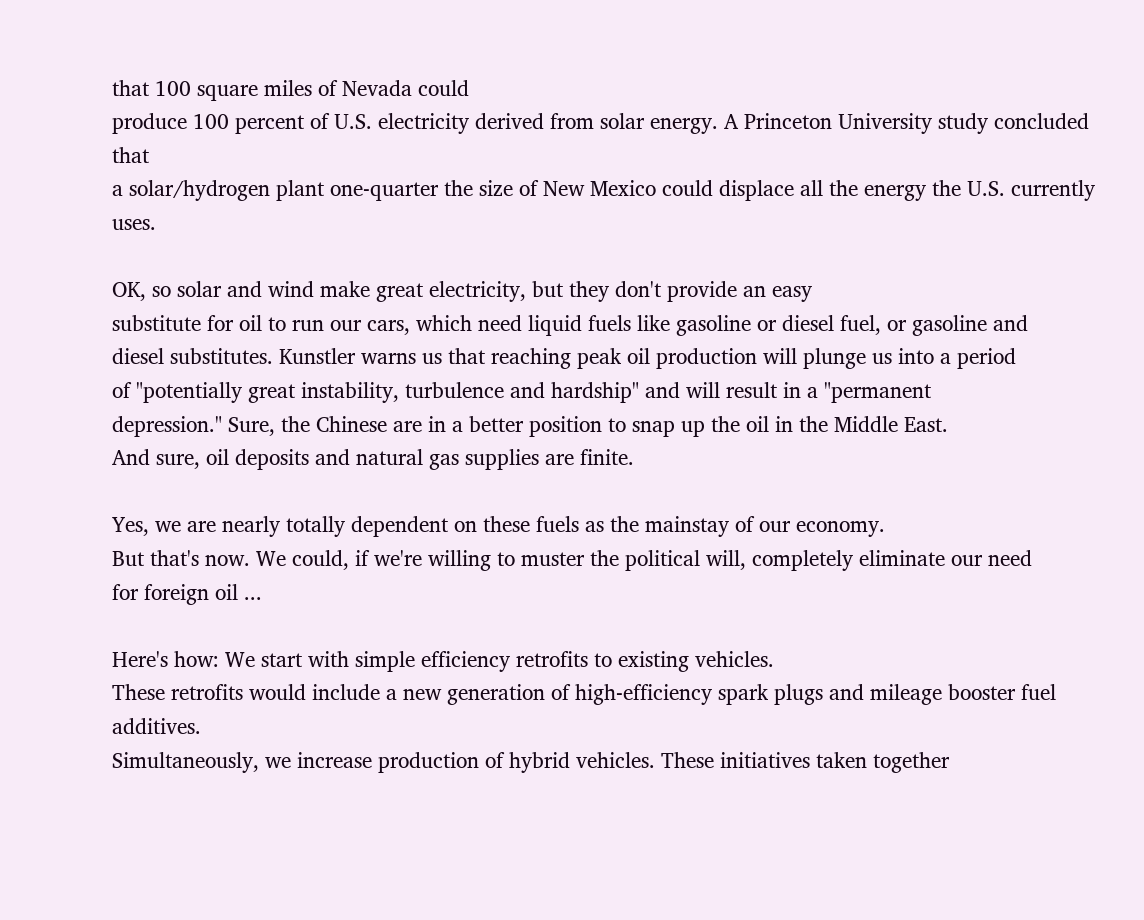that 100 square miles of Nevada could
produce 100 percent of U.S. electricity derived from solar energy. A Princeton University study concluded that
a solar/hydrogen plant one-quarter the size of New Mexico could displace all the energy the U.S. currently uses.

OK, so solar and wind make great electricity, but they don't provide an easy
substitute for oil to run our cars, which need liquid fuels like gasoline or diesel fuel, or gasoline and
diesel substitutes. Kunstler warns us that reaching peak oil production will plunge us into a period
of "potentially great instability, turbulence and hardship" and will result in a "permanent
depression." Sure, the Chinese are in a better position to snap up the oil in the Middle East.
And sure, oil deposits and natural gas supplies are finite.

Yes, we are nearly totally dependent on these fuels as the mainstay of our economy.
But that's now. We could, if we're willing to muster the political will, completely eliminate our need
for foreign oil ...

Here's how: We start with simple efficiency retrofits to existing vehicles.
These retrofits would include a new generation of high-efficiency spark plugs and mileage booster fuel additives.
Simultaneously, we increase production of hybrid vehicles. These initiatives taken together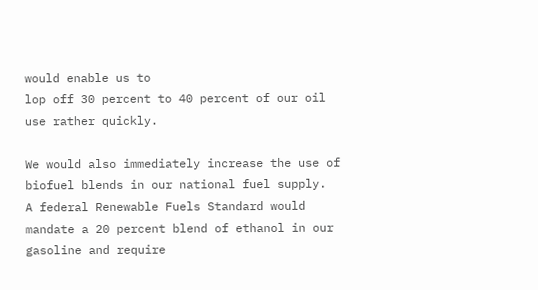would enable us to
lop off 30 percent to 40 percent of our oil use rather quickly.

We would also immediately increase the use of biofuel blends in our national fuel supply.
A federal Renewable Fuels Standard would mandate a 20 percent blend of ethanol in our gasoline and require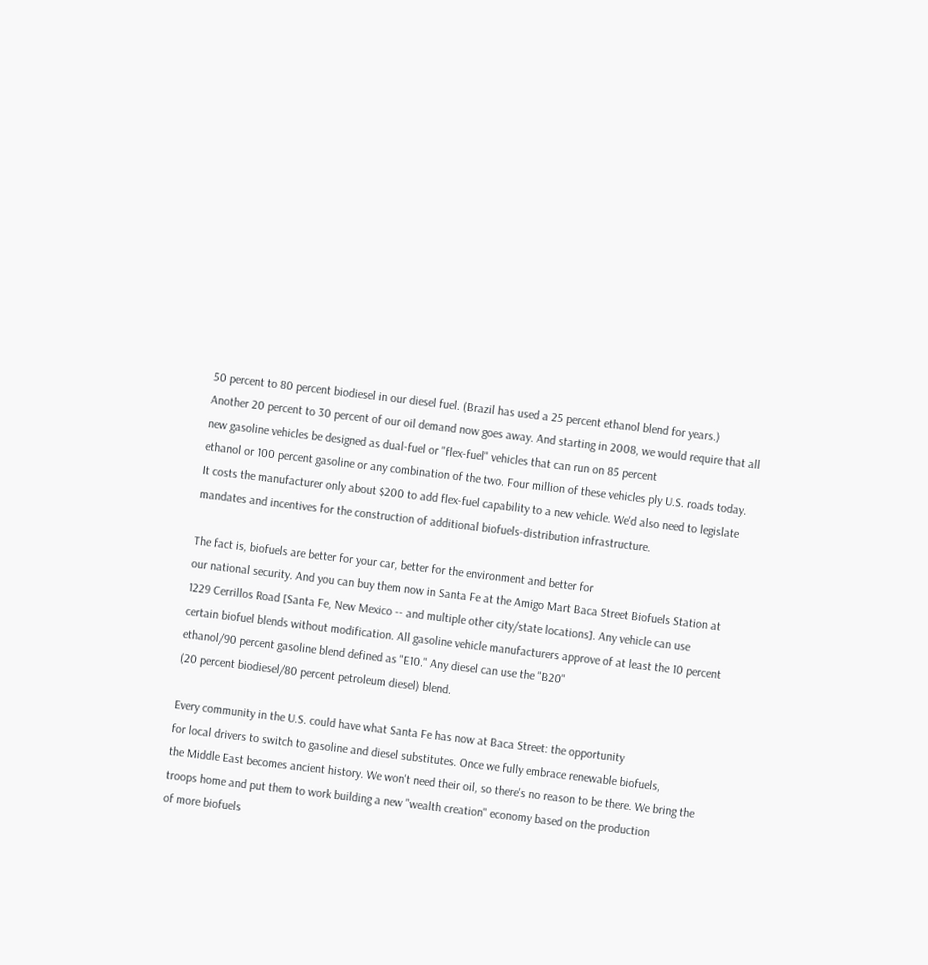50 percent to 80 percent biodiesel in our diesel fuel. (Brazil has used a 25 percent ethanol blend for years.)
Another 20 percent to 30 percent of our oil demand now goes away. And starting in 2008, we would require that all
new gasoline vehicles be designed as dual-fuel or "flex-fuel" vehicles that can run on 85 percent
ethanol or 100 percent gasoline or any combination of the two. Four million of these vehicles ply U.S. roads today.
It costs the manufacturer only about $200 to add flex-fuel capability to a new vehicle. We'd also need to legislate
mandates and incentives for the construction of additional biofuels-distribution infrastructure.

The fact is, biofuels are better for your car, better for the environment and better for
our national security. And you can buy them now in Santa Fe at the Amigo Mart Baca Street Biofuels Station at
1229 Cerrillos Road [Santa Fe, New Mexico -- and multiple other city/state locations]. Any vehicle can use
certain biofuel blends without modification. All gasoline vehicle manufacturers approve of at least the 10 percent
ethanol/90 percent gasoline blend defined as "E10." Any diesel can use the "B20"
(20 percent biodiesel/80 percent petroleum diesel) blend.

Every community in the U.S. could have what Santa Fe has now at Baca Street: the opportunity
for local drivers to switch to gasoline and diesel substitutes. Once we fully embrace renewable biofuels,
the Middle East becomes ancient history. We won't need their oil, so there's no reason to be there. We bring the
troops home and put them to work building a new "wealth creation" economy based on the production
of more biofuels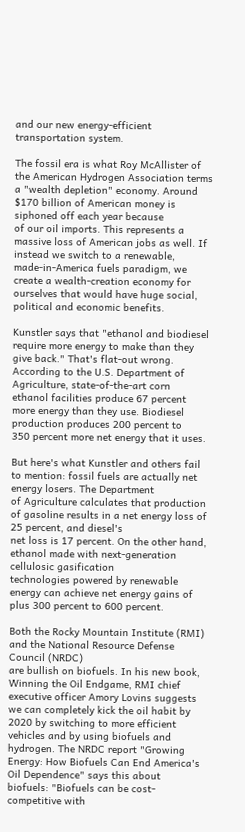and our new energy-efficient transportation system.

The fossil era is what Roy McAllister of the American Hydrogen Association terms
a "wealth depletion" economy. Around $170 billion of American money is siphoned off each year because
of our oil imports. This represents a massive loss of American jobs as well. If instead we switch to a renewable,
made-in-America fuels paradigm, we create a wealth-creation economy for ourselves that would have huge social,
political and economic benefits.

Kunstler says that "ethanol and biodiesel require more energy to make than they
give back." That's flat-out wrong. According to the U.S. Department of Agriculture, state-of-the-art corn
ethanol facilities produce 67 percent more energy than they use. Biodiesel production produces 200 percent to
350 percent more net energy that it uses.

But here's what Kunstler and others fail to mention: fossil fuels are actually net energy losers. The Department
of Agriculture calculates that production of gasoline results in a net energy loss of 25 percent, and diesel's
net loss is 17 percent. On the other hand, ethanol made with next-generation cellulosic gasification
technologies powered by renewable energy can achieve net energy gains of plus 300 percent to 600 percent.

Both the Rocky Mountain Institute (RMI) and the National Resource Defense Council (NRDC)
are bullish on biofuels. In his new book, Winning the Oil Endgame, RMI chief executive officer Amory Lovins suggests
we can completely kick the oil habit by 2020 by switching to more efficient vehicles and by using biofuels and
hydrogen. The NRDC report "Growing Energy: How Biofuels Can End America's Oil Dependence" says this about
biofuels: "Biofuels can be cost-competitive with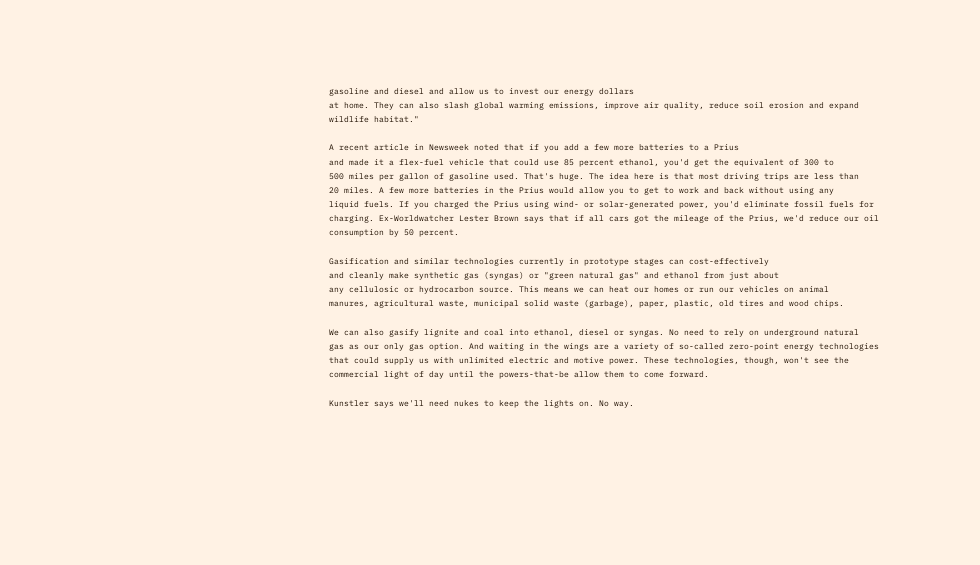gasoline and diesel and allow us to invest our energy dollars
at home. They can also slash global warming emissions, improve air quality, reduce soil erosion and expand
wildlife habitat."

A recent article in Newsweek noted that if you add a few more batteries to a Prius
and made it a flex-fuel vehicle that could use 85 percent ethanol, you'd get the equivalent of 300 to
500 miles per gallon of gasoline used. That's huge. The idea here is that most driving trips are less than
20 miles. A few more batteries in the Prius would allow you to get to work and back without using any
liquid fuels. If you charged the Prius using wind- or solar-generated power, you'd eliminate fossil fuels for
charging. Ex-Worldwatcher Lester Brown says that if all cars got the mileage of the Prius, we'd reduce our oil
consumption by 50 percent.

Gasification and similar technologies currently in prototype stages can cost-effectively
and cleanly make synthetic gas (syngas) or "green natural gas" and ethanol from just about
any cellulosic or hydrocarbon source. This means we can heat our homes or run our vehicles on animal
manures, agricultural waste, municipal solid waste (garbage), paper, plastic, old tires and wood chips.

We can also gasify lignite and coal into ethanol, diesel or syngas. No need to rely on underground natural
gas as our only gas option. And waiting in the wings are a variety of so-called zero-point energy technologies
that could supply us with unlimited electric and motive power. These technologies, though, won't see the
commercial light of day until the powers-that-be allow them to come forward.

Kunstler says we'll need nukes to keep the lights on. No way.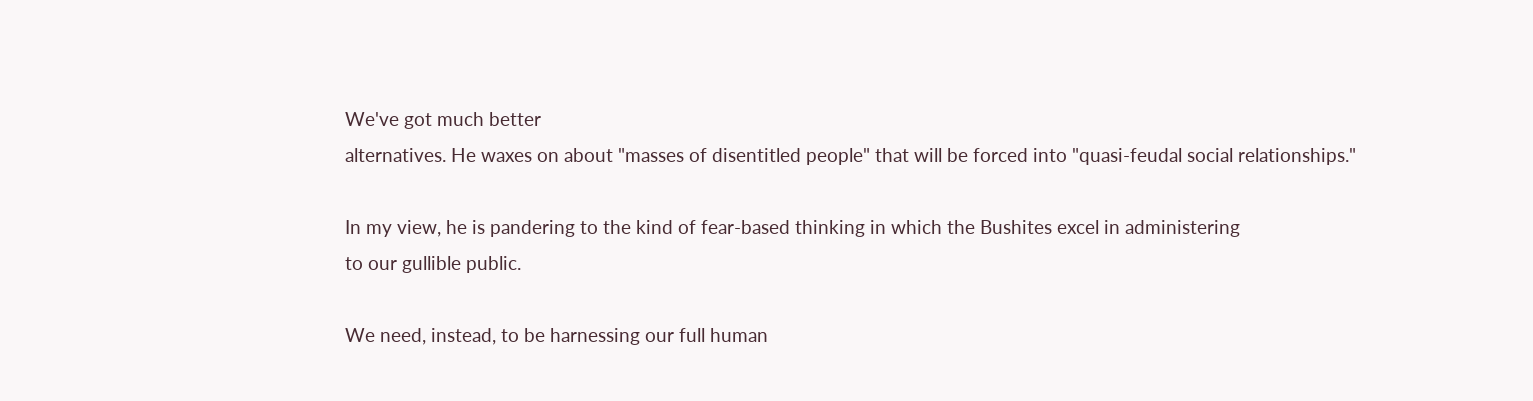We've got much better
alternatives. He waxes on about "masses of disentitled people" that will be forced into "quasi-feudal social relationships."

In my view, he is pandering to the kind of fear-based thinking in which the Bushites excel in administering
to our gullible public.

We need, instead, to be harnessing our full human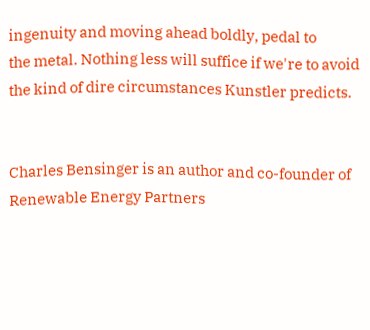ingenuity and moving ahead boldly, pedal to
the metal. Nothing less will suffice if we're to avoid the kind of dire circumstances Kunstler predicts.


Charles Bensinger is an author and co-founder of Renewable Energy Partners